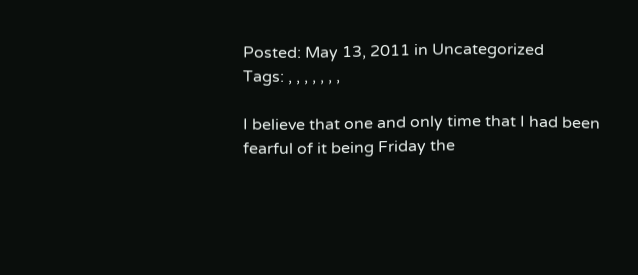Posted: May 13, 2011 in Uncategorized
Tags: , , , , , , ,

I believe that one and only time that I had been fearful of it being Friday the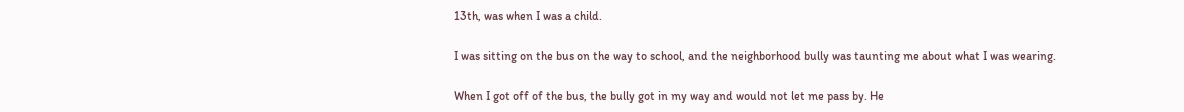13th, was when I was a child.

I was sitting on the bus on the way to school, and the neighborhood bully was taunting me about what I was wearing.

When I got off of the bus, the bully got in my way and would not let me pass by. He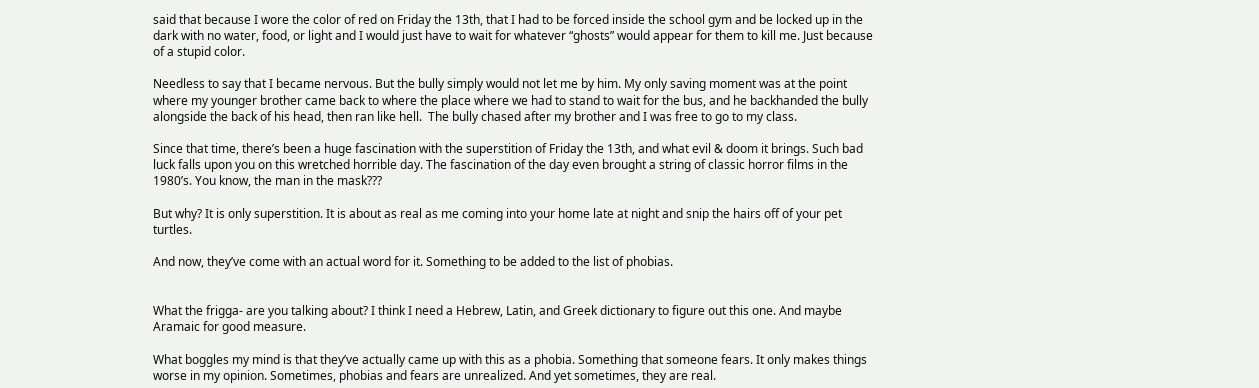said that because I wore the color of red on Friday the 13th, that I had to be forced inside the school gym and be locked up in the dark with no water, food, or light and I would just have to wait for whatever “ghosts” would appear for them to kill me. Just because of a stupid color.

Needless to say that I became nervous. But the bully simply would not let me by him. My only saving moment was at the point where my younger brother came back to where the place where we had to stand to wait for the bus, and he backhanded the bully alongside the back of his head, then ran like hell.  The bully chased after my brother and I was free to go to my class.

Since that time, there’s been a huge fascination with the superstition of Friday the 13th, and what evil & doom it brings. Such bad luck falls upon you on this wretched horrible day. The fascination of the day even brought a string of classic horror films in the 1980’s. You know, the man in the mask???

But why? It is only superstition. It is about as real as me coming into your home late at night and snip the hairs off of your pet turtles.

And now, they’ve come with an actual word for it. Something to be added to the list of phobias.


What the frigga- are you talking about? I think I need a Hebrew, Latin, and Greek dictionary to figure out this one. And maybe Aramaic for good measure.

What boggles my mind is that they’ve actually came up with this as a phobia. Something that someone fears. It only makes things worse in my opinion. Sometimes, phobias and fears are unrealized. And yet sometimes, they are real.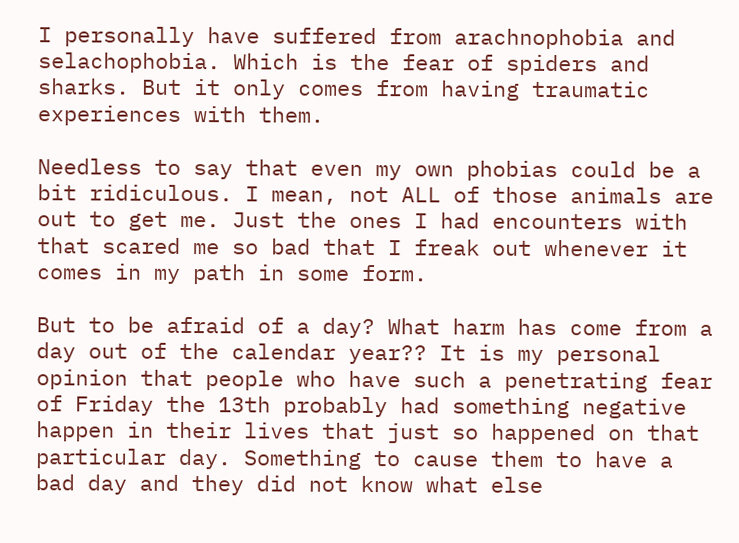I personally have suffered from arachnophobia and selachophobia. Which is the fear of spiders and sharks. But it only comes from having traumatic experiences with them.

Needless to say that even my own phobias could be a bit ridiculous. I mean, not ALL of those animals are out to get me. Just the ones I had encounters with that scared me so bad that I freak out whenever it comes in my path in some form.

But to be afraid of a day? What harm has come from a day out of the calendar year?? It is my personal opinion that people who have such a penetrating fear of Friday the 13th probably had something negative happen in their lives that just so happened on that particular day. Something to cause them to have a bad day and they did not know what else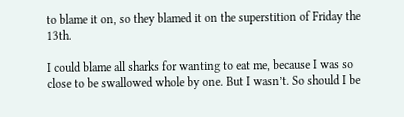to blame it on, so they blamed it on the superstition of Friday the 13th.

I could blame all sharks for wanting to eat me, because I was so close to be swallowed whole by one. But I wasn’t. So should I be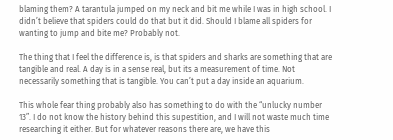blaming them? A tarantula jumped on my neck and bit me while I was in high school. I didn’t believe that spiders could do that but it did. Should I blame all spiders for wanting to jump and bite me? Probably not.

The thing that I feel the difference is, is that spiders and sharks are something that are tangible and real. A day is in a sense real, but its a measurement of time. Not necessarily something that is tangible. You can’t put a day inside an aquarium.

This whole fear thing probably also has something to do with the “unlucky number 13”. I do not know the history behind this supestition, and I will not waste much time researching it either. But for whatever reasons there are, we have this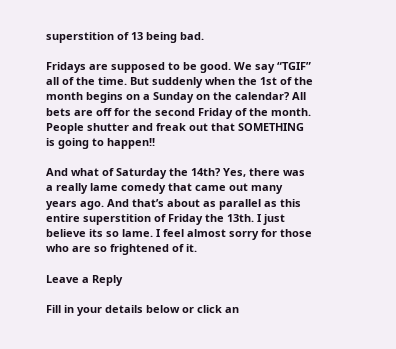superstition of 13 being bad.

Fridays are supposed to be good. We say “TGIF” all of the time. But suddenly when the 1st of the month begins on a Sunday on the calendar? All bets are off for the second Friday of the month. People shutter and freak out that SOMETHING is going to happen!!

And what of Saturday the 14th? Yes, there was a really lame comedy that came out many years ago. And that’s about as parallel as this entire superstition of Friday the 13th. I just believe its so lame. I feel almost sorry for those who are so frightened of it.

Leave a Reply

Fill in your details below or click an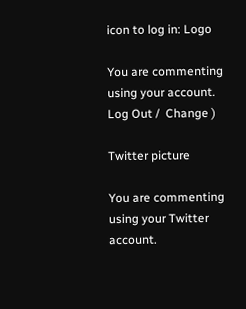icon to log in: Logo

You are commenting using your account. Log Out /  Change )

Twitter picture

You are commenting using your Twitter account.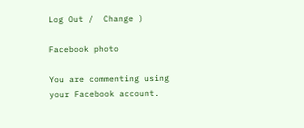Log Out /  Change )

Facebook photo

You are commenting using your Facebook account.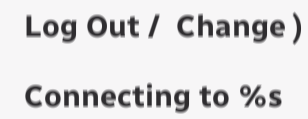Log Out /  Change )

Connecting to %s